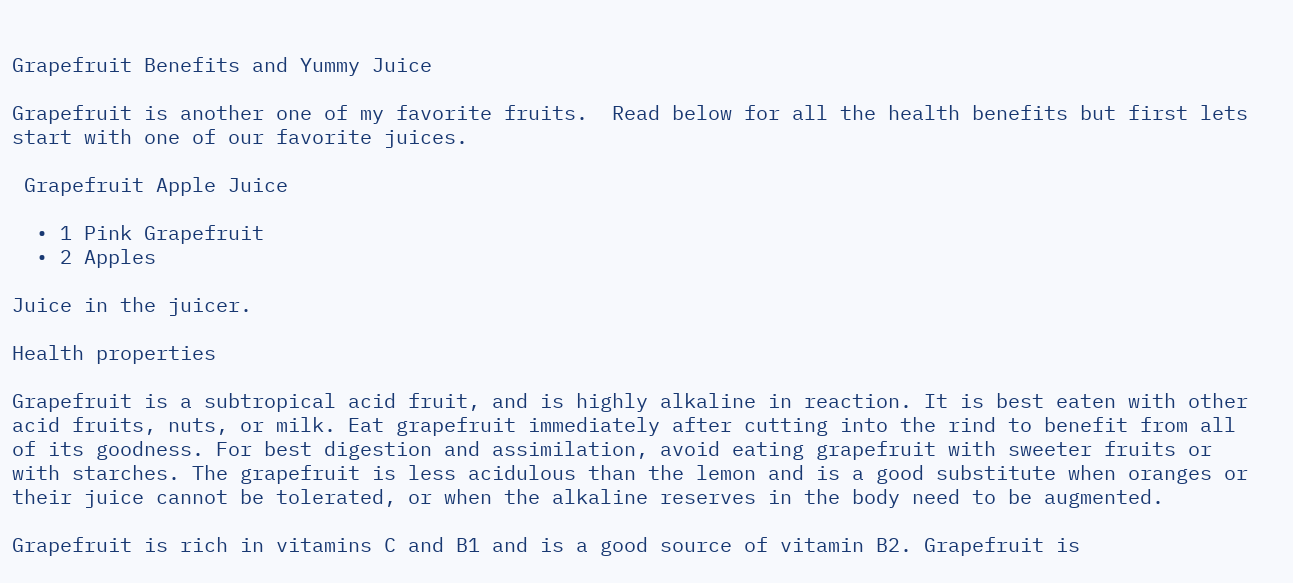Grapefruit Benefits and Yummy Juice

Grapefruit is another one of my favorite fruits.  Read below for all the health benefits but first lets start with one of our favorite juices.

 Grapefruit Apple Juice

  • 1 Pink Grapefruit
  • 2 Apples

Juice in the juicer.

Health properties

Grapefruit is a subtropical acid fruit, and is highly alkaline in reaction. It is best eaten with other acid fruits, nuts, or milk. Eat grapefruit immediately after cutting into the rind to benefit from all of its goodness. For best digestion and assimilation, avoid eating grapefruit with sweeter fruits or with starches. The grapefruit is less acidulous than the lemon and is a good substitute when oranges or their juice cannot be tolerated, or when the alkaline reserves in the body need to be augmented.

Grapefruit is rich in vitamins C and B1 and is a good source of vitamin B2. Grapefruit is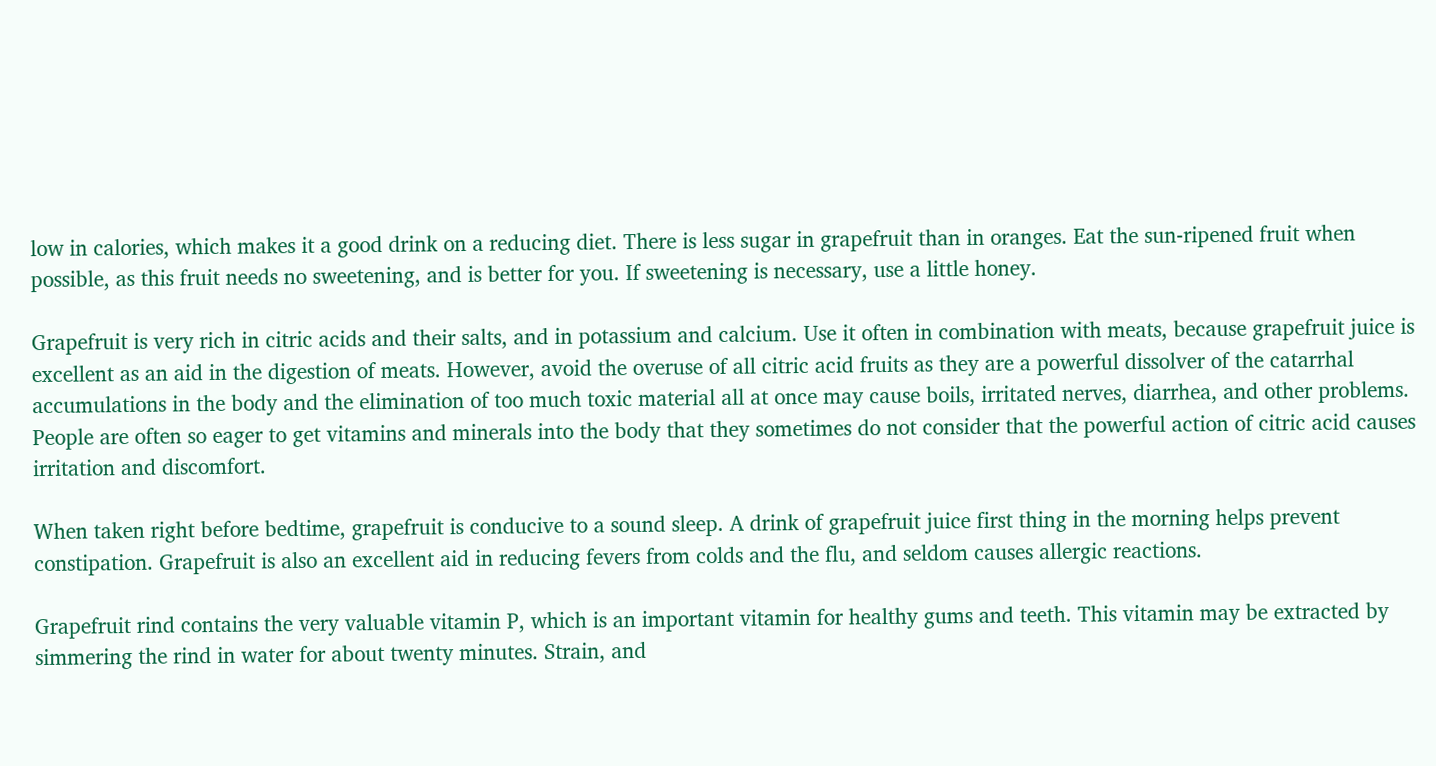low in calories, which makes it a good drink on a reducing diet. There is less sugar in grapefruit than in oranges. Eat the sun-ripened fruit when possible, as this fruit needs no sweetening, and is better for you. If sweetening is necessary, use a little honey.

Grapefruit is very rich in citric acids and their salts, and in potassium and calcium. Use it often in combination with meats, because grapefruit juice is excellent as an aid in the digestion of meats. However, avoid the overuse of all citric acid fruits as they are a powerful dissolver of the catarrhal accumulations in the body and the elimination of too much toxic material all at once may cause boils, irritated nerves, diarrhea, and other problems. People are often so eager to get vitamins and minerals into the body that they sometimes do not consider that the powerful action of citric acid causes irritation and discomfort.

When taken right before bedtime, grapefruit is conducive to a sound sleep. A drink of grapefruit juice first thing in the morning helps prevent constipation. Grapefruit is also an excellent aid in reducing fevers from colds and the flu, and seldom causes allergic reactions.

Grapefruit rind contains the very valuable vitamin P, which is an important vitamin for healthy gums and teeth. This vitamin may be extracted by simmering the rind in water for about twenty minutes. Strain, and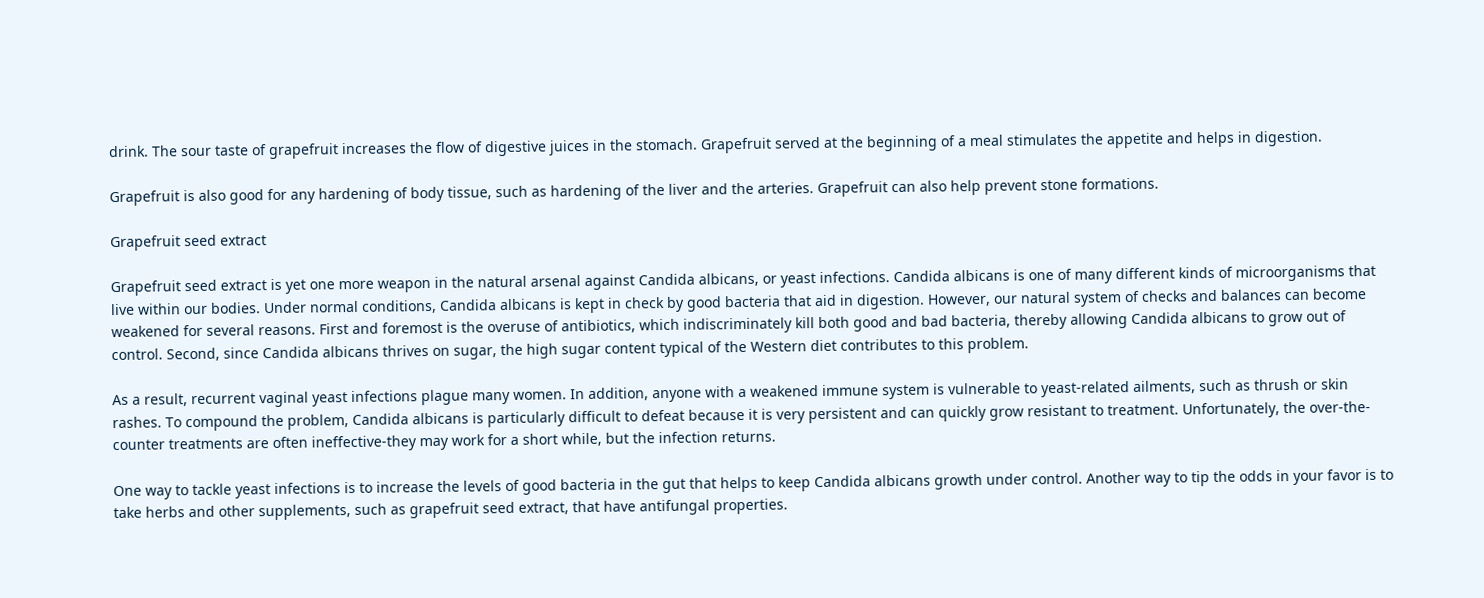drink. The sour taste of grapefruit increases the flow of digestive juices in the stomach. Grapefruit served at the beginning of a meal stimulates the appetite and helps in digestion.

Grapefruit is also good for any hardening of body tissue, such as hardening of the liver and the arteries. Grapefruit can also help prevent stone formations.

Grapefruit seed extract

Grapefruit seed extract is yet one more weapon in the natural arsenal against Candida albicans, or yeast infections. Candida albicans is one of many different kinds of microorganisms that live within our bodies. Under normal conditions, Candida albicans is kept in check by good bacteria that aid in digestion. However, our natural system of checks and balances can become weakened for several reasons. First and foremost is the overuse of antibiotics, which indiscriminately kill both good and bad bacteria, thereby allowing Candida albicans to grow out of control. Second, since Candida albicans thrives on sugar, the high sugar content typical of the Western diet contributes to this problem.

As a result, recurrent vaginal yeast infections plague many women. In addition, anyone with a weakened immune system is vulnerable to yeast-related ailments, such as thrush or skin rashes. To compound the problem, Candida albicans is particularly difficult to defeat because it is very persistent and can quickly grow resistant to treatment. Unfortunately, the over-the-counter treatments are often ineffective-they may work for a short while, but the infection returns.

One way to tackle yeast infections is to increase the levels of good bacteria in the gut that helps to keep Candida albicans growth under control. Another way to tip the odds in your favor is to take herbs and other supplements, such as grapefruit seed extract, that have antifungal properties.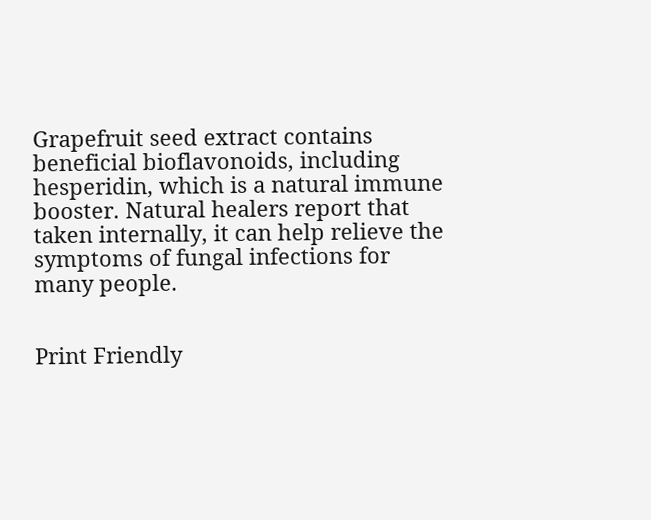Grapefruit seed extract contains beneficial bioflavonoids, including hesperidin, which is a natural immune booster. Natural healers report that taken internally, it can help relieve the symptoms of fungal infections for many people.


Print Friendly